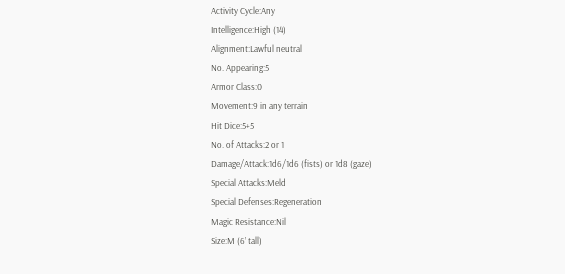Activity Cycle:Any
Intelligence:High (14)
Alignment:Lawful neutral
No. Appearing:5
Armor Class:0
Movement:9 in any terrain
Hit Dice:5+5
No. of Attacks:2 or 1
Damage/Attack:1d6/1d6 (fists) or 1d8 (gaze)
Special Attacks:Meld
Special Defenses:Regeneration
Magic Resistance:Nil
Size:M (6’ tall)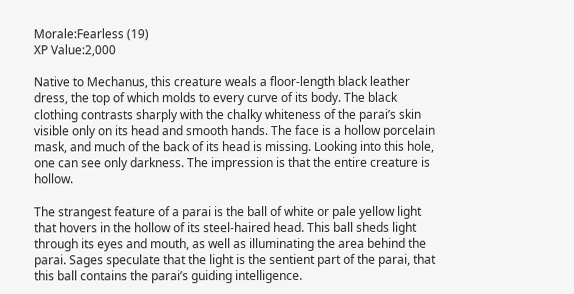Morale:Fearless (19)
XP Value:2,000

Native to Mechanus, this creature weals a floor-length black leather dress, the top of which molds to every curve of its body. The black clothing contrasts sharply with the chalky whiteness of the parai’s skin visible only on its head and smooth hands. The face is a hollow porcelain mask, and much of the back of its head is missing. Looking into this hole, one can see only darkness. The impression is that the entire creature is hollow.

The strangest feature of a parai is the ball of white or pale yellow light that hovers in the hollow of its steel-haired head. This ball sheds light through its eyes and mouth, as well as illuminating the area behind the parai. Sages speculate that the light is the sentient part of the parai, that this ball contains the parai’s guiding intelligence.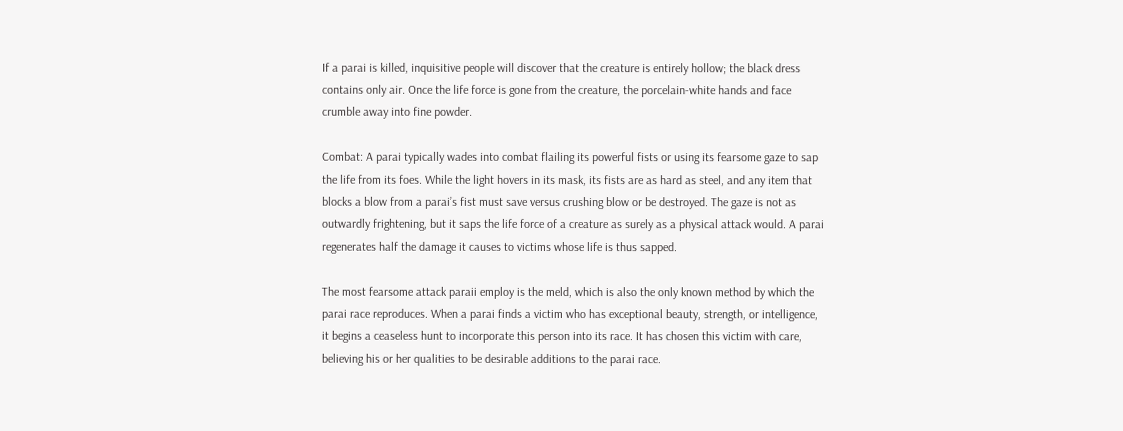If a parai is killed, inquisitive people will discover that the creature is entirely hollow; the black dress contains only air. Once the life force is gone from the creature, the porcelain-white hands and face crumble away into fine powder.

Combat: A parai typically wades into combat flailing its powerful fists or using its fearsome gaze to sap the life from its foes. While the light hovers in its mask, its fists are as hard as steel, and any item that blocks a blow from a parai’s fist must save versus crushing blow or be destroyed. The gaze is not as outwardly frightening, but it saps the life force of a creature as surely as a physical attack would. A parai regenerates half the damage it causes to victims whose life is thus sapped.

The most fearsome attack paraii employ is the meld, which is also the only known method by which the parai race reproduces. When a parai finds a victim who has exceptional beauty, strength, or intelligence, it begins a ceaseless hunt to incorporate this person into its race. It has chosen this victim with care, believing his or her qualities to be desirable additions to the parai race.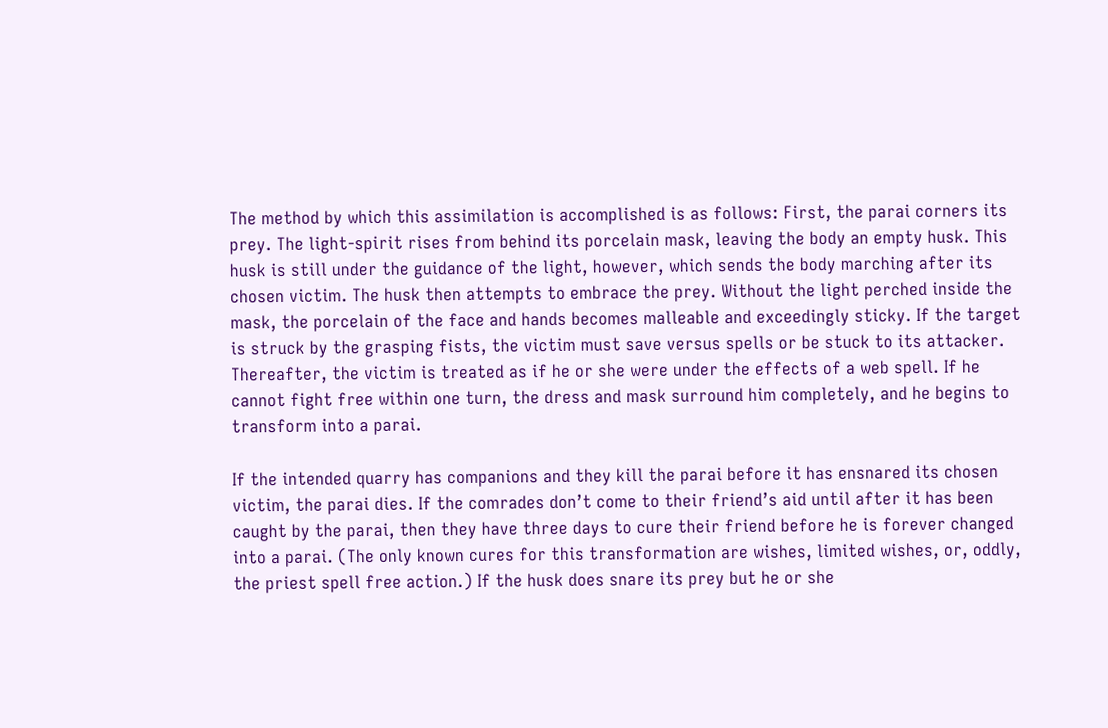The method by which this assimilation is accomplished is as follows: First, the parai corners its prey. The light-spirit rises from behind its porcelain mask, leaving the body an empty husk. This husk is still under the guidance of the light, however, which sends the body marching after its chosen victim. The husk then attempts to embrace the prey. Without the light perched inside the mask, the porcelain of the face and hands becomes malleable and exceedingly sticky. If the target is struck by the grasping fists, the victim must save versus spells or be stuck to its attacker. Thereafter, the victim is treated as if he or she were under the effects of a web spell. If he cannot fight free within one turn, the dress and mask surround him completely, and he begins to transform into a parai.

If the intended quarry has companions and they kill the parai before it has ensnared its chosen victim, the parai dies. If the comrades don’t come to their friend’s aid until after it has been caught by the parai, then they have three days to cure their friend before he is forever changed into a parai. (The only known cures for this transformation are wishes, limited wishes, or, oddly, the priest spell free action.) If the husk does snare its prey but he or she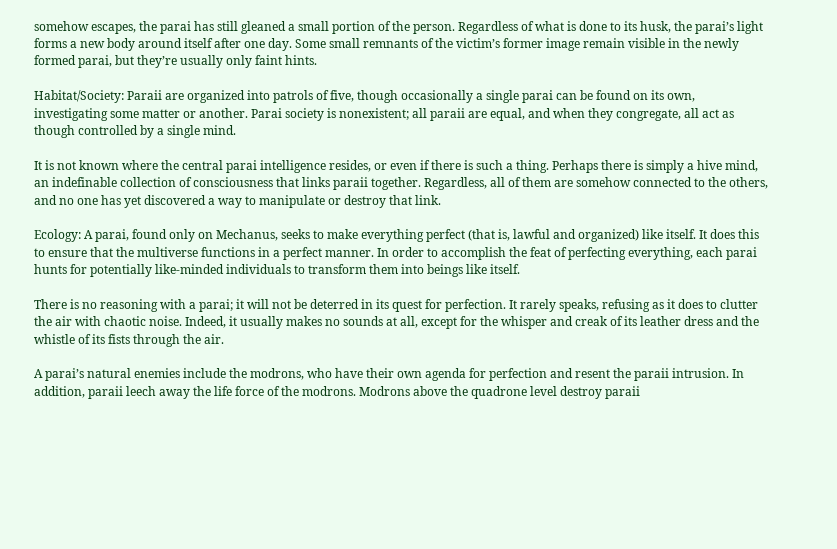somehow escapes, the parai has still gleaned a small portion of the person. Regardless of what is done to its husk, the parai’s light forms a new body around itself after one day. Some small remnants of the victim’s former image remain visible in the newly formed parai, but they’re usually only faint hints.

Habitat/Society: Paraii are organized into patrols of five, though occasionally a single parai can be found on its own, investigating some matter or another. Parai society is nonexistent; all paraii are equal, and when they congregate, all act as though controlled by a single mind.

It is not known where the central parai intelligence resides, or even if there is such a thing. Perhaps there is simply a hive mind, an indefinable collection of consciousness that links paraii together. Regardless, all of them are somehow connected to the others, and no one has yet discovered a way to manipulate or destroy that link.

Ecology: A parai, found only on Mechanus, seeks to make everything perfect (that is, lawful and organized) like itself. It does this to ensure that the multiverse functions in a perfect manner. In order to accomplish the feat of perfecting everything, each parai hunts for potentially like-minded individuals to transform them into beings like itself.

There is no reasoning with a parai; it will not be deterred in its quest for perfection. It rarely speaks, refusing as it does to clutter the air with chaotic noise. Indeed, it usually makes no sounds at all, except for the whisper and creak of its leather dress and the whistle of its fists through the air.

A parai’s natural enemies include the modrons, who have their own agenda for perfection and resent the paraii intrusion. In addition, paraii leech away the life force of the modrons. Modrons above the quadrone level destroy paraii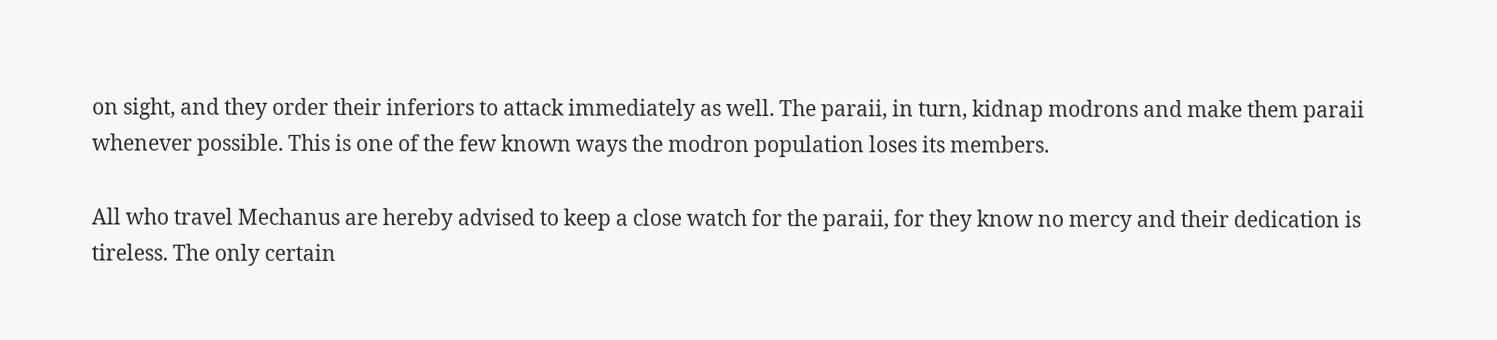on sight, and they order their inferiors to attack immediately as well. The paraii, in turn, kidnap modrons and make them paraii whenever possible. This is one of the few known ways the modron population loses its members.

All who travel Mechanus are hereby advised to keep a close watch for the paraii, for they know no mercy and their dedication is tireless. The only certain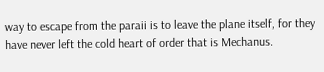way to escape from the paraii is to leave the plane itself, for they have never left the cold heart of order that is Mechanus.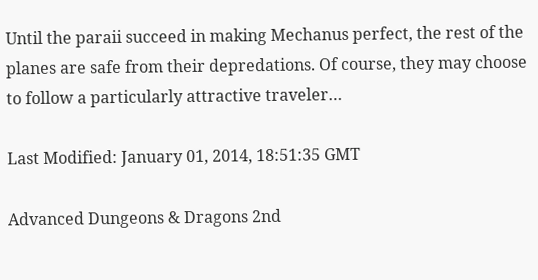Until the paraii succeed in making Mechanus perfect, the rest of the planes are safe from their depredations. Of course, they may choose to follow a particularly attractive traveler…

Last Modified: January 01, 2014, 18:51:35 GMT

Advanced Dungeons & Dragons 2nd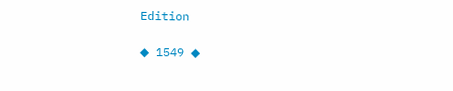Edition

◆ 1549 ◆